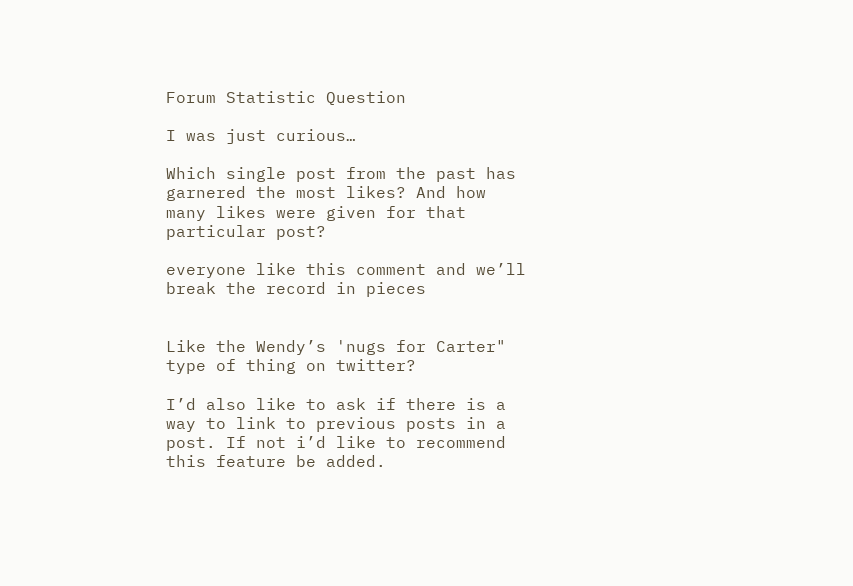Forum Statistic Question

I was just curious…

Which single post from the past has garnered the most likes? And how many likes were given for that particular post?

everyone like this comment and we’ll break the record in pieces


Like the Wendy’s 'nugs for Carter" type of thing on twitter?

I’d also like to ask if there is a way to link to previous posts in a post. If not i’d like to recommend this feature be added.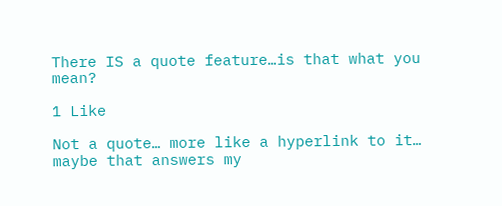There IS a quote feature…is that what you mean?

1 Like

Not a quote… more like a hyperlink to it… maybe that answers my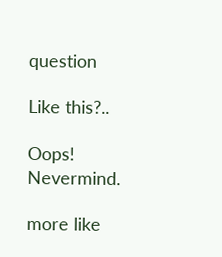question

Like this?..

Oops! Nevermind.

more like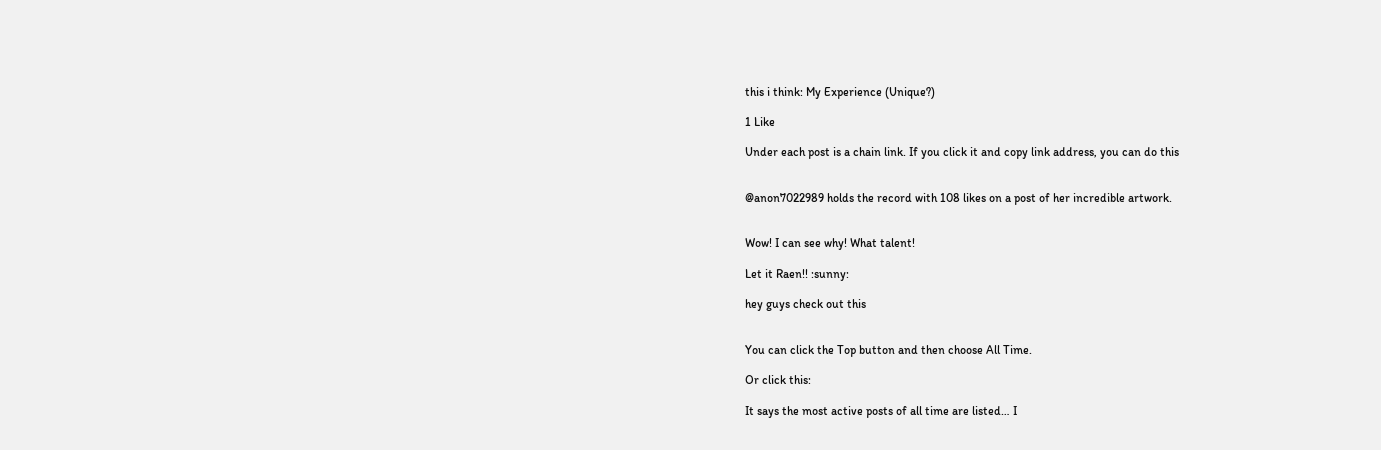this i think: My Experience (Unique?)

1 Like

Under each post is a chain link. If you click it and copy link address, you can do this


@anon7022989 holds the record with 108 likes on a post of her incredible artwork.


Wow! I can see why! What talent!

Let it Raen!! :sunny:

hey guys check out this


You can click the Top button and then choose All Time.

Or click this:

It says the most active posts of all time are listed… I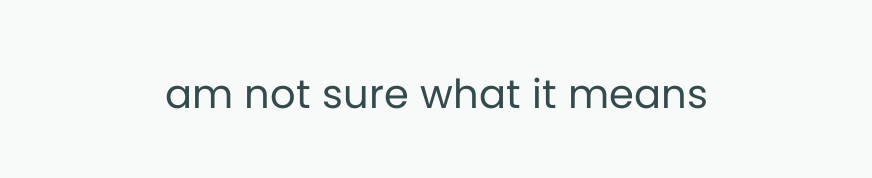am not sure what it means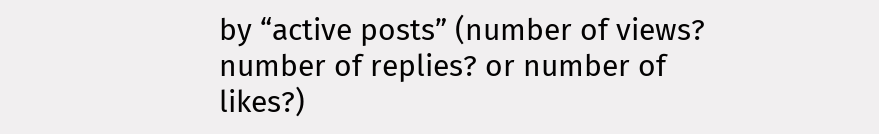by “active posts” (number of views? number of replies? or number of likes?)